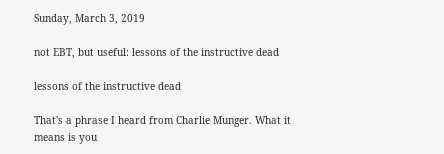Sunday, March 3, 2019

not EBT, but useful: lessons of the instructive dead

lessons of the instructive dead

That's a phrase I heard from Charlie Munger. What it means is you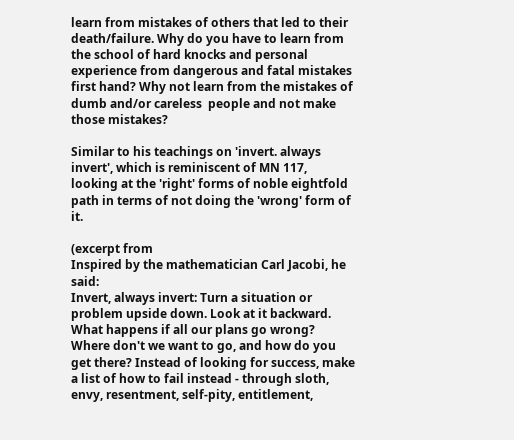learn from mistakes of others that led to their death/failure. Why do you have to learn from the school of hard knocks and personal  experience from dangerous and fatal mistakes first hand? Why not learn from the mistakes of dumb and/or careless  people and not make those mistakes?

Similar to his teachings on 'invert. always invert', which is reminiscent of MN 117, looking at the 'right' forms of noble eightfold path in terms of not doing the 'wrong' form of it.

(excerpt from
Inspired by the mathematician Carl Jacobi, he said:
Invert, always invert: Turn a situation or problem upside down. Look at it backward. What happens if all our plans go wrong? Where don't we want to go, and how do you get there? Instead of looking for success, make a list of how to fail instead - through sloth, envy, resentment, self-pity, entitlement,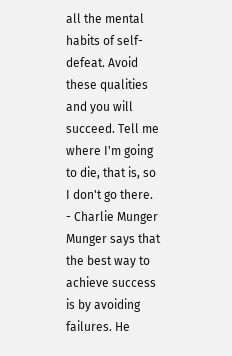all the mental habits of self-defeat. Avoid these qualities and you will succeed. Tell me where I'm going to die, that is, so I don't go there. - Charlie Munger
Munger says that the best way to achieve success is by avoiding failures. He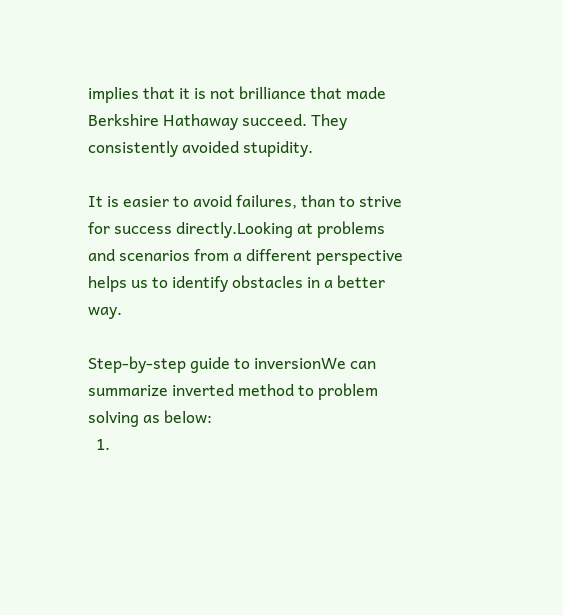implies that it is not brilliance that made Berkshire Hathaway succeed. They consistently avoided stupidity.

It is easier to avoid failures, than to strive for success directly.Looking at problems and scenarios from a different perspective helps us to identify obstacles in a better way.

Step-by-step guide to inversionWe can summarize inverted method to problem solving as below:
  1.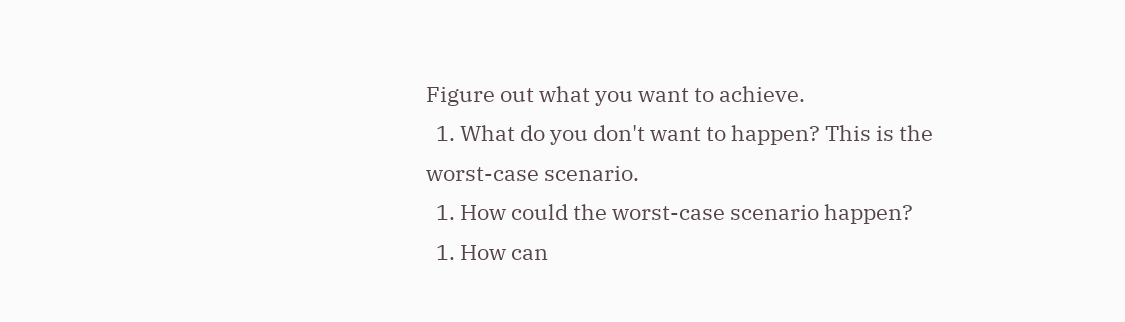Figure out what you want to achieve.
  1. What do you don't want to happen? This is the worst-case scenario.
  1. How could the worst-case scenario happen?
  1. How can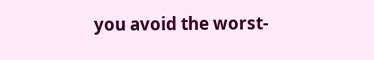you avoid the worst-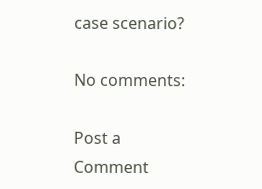case scenario?

No comments:

Post a Comment